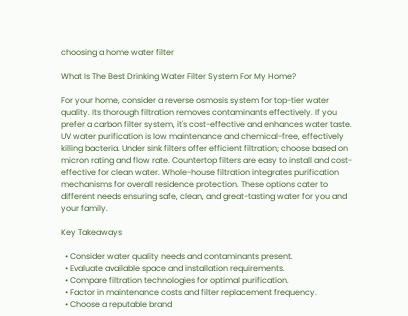choosing a home water filter

What Is The Best Drinking Water Filter System For My Home?

For your home, consider a reverse osmosis system for top-tier water quality. Its thorough filtration removes contaminants effectively. If you prefer a carbon filter system, it's cost-effective and enhances water taste. UV water purification is low maintenance and chemical-free, effectively killing bacteria. Under sink filters offer efficient filtration; choose based on micron rating and flow rate. Countertop filters are easy to install and cost-effective for clean water. Whole-house filtration integrates purification mechanisms for overall residence protection. These options cater to different needs ensuring safe, clean, and great-tasting water for you and your family.

Key Takeaways

  • Consider water quality needs and contaminants present.
  • Evaluate available space and installation requirements.
  • Compare filtration technologies for optimal purification.
  • Factor in maintenance costs and filter replacement frequency.
  • Choose a reputable brand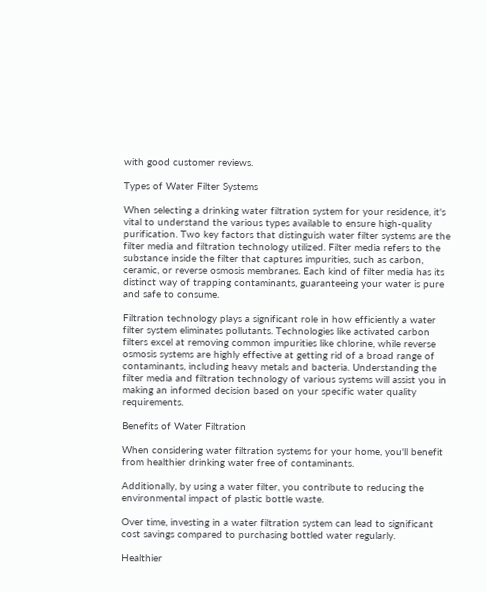with good customer reviews.

Types of Water Filter Systems

When selecting a drinking water filtration system for your residence, it's vital to understand the various types available to ensure high-quality purification. Two key factors that distinguish water filter systems are the filter media and filtration technology utilized. Filter media refers to the substance inside the filter that captures impurities, such as carbon, ceramic, or reverse osmosis membranes. Each kind of filter media has its distinct way of trapping contaminants, guaranteeing your water is pure and safe to consume.

Filtration technology plays a significant role in how efficiently a water filter system eliminates pollutants. Technologies like activated carbon filters excel at removing common impurities like chlorine, while reverse osmosis systems are highly effective at getting rid of a broad range of contaminants, including heavy metals and bacteria. Understanding the filter media and filtration technology of various systems will assist you in making an informed decision based on your specific water quality requirements.

Benefits of Water Filtration

When considering water filtration systems for your home, you'll benefit from healthier drinking water free of contaminants.

Additionally, by using a water filter, you contribute to reducing the environmental impact of plastic bottle waste.

Over time, investing in a water filtration system can lead to significant cost savings compared to purchasing bottled water regularly.

Healthier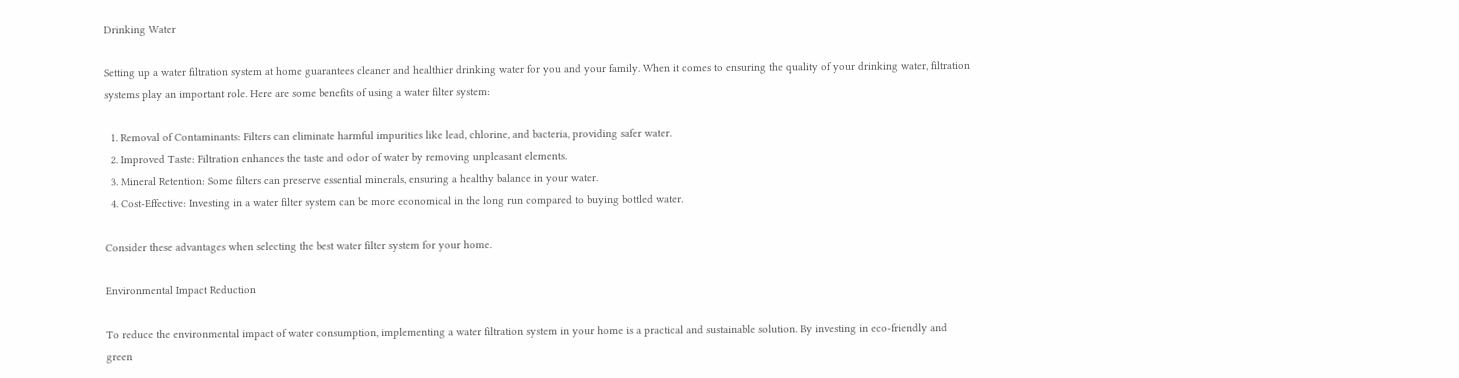Drinking Water

Setting up a water filtration system at home guarantees cleaner and healthier drinking water for you and your family. When it comes to ensuring the quality of your drinking water, filtration systems play an important role. Here are some benefits of using a water filter system:

  1. Removal of Contaminants: Filters can eliminate harmful impurities like lead, chlorine, and bacteria, providing safer water.
  2. Improved Taste: Filtration enhances the taste and odor of water by removing unpleasant elements.
  3. Mineral Retention: Some filters can preserve essential minerals, ensuring a healthy balance in your water.
  4. Cost-Effective: Investing in a water filter system can be more economical in the long run compared to buying bottled water.

Consider these advantages when selecting the best water filter system for your home.

Environmental Impact Reduction

To reduce the environmental impact of water consumption, implementing a water filtration system in your home is a practical and sustainable solution. By investing in eco-friendly and green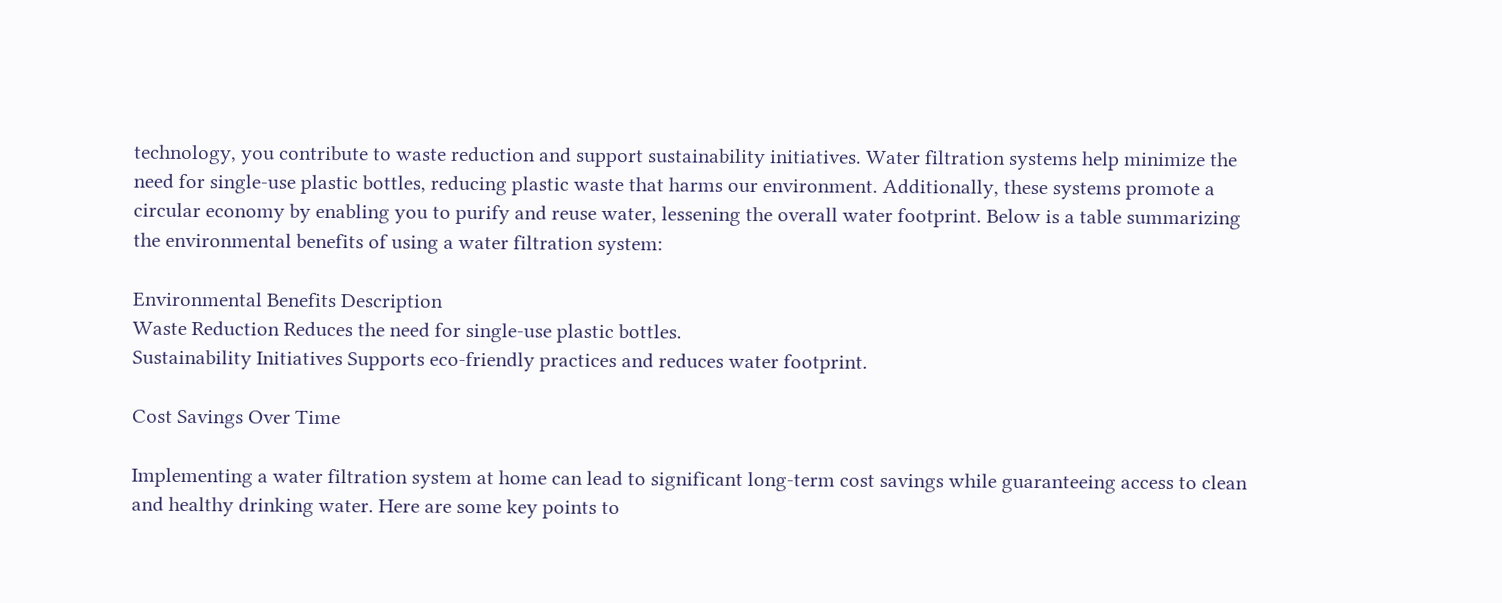technology, you contribute to waste reduction and support sustainability initiatives. Water filtration systems help minimize the need for single-use plastic bottles, reducing plastic waste that harms our environment. Additionally, these systems promote a circular economy by enabling you to purify and reuse water, lessening the overall water footprint. Below is a table summarizing the environmental benefits of using a water filtration system:

Environmental Benefits Description
Waste Reduction Reduces the need for single-use plastic bottles.
Sustainability Initiatives Supports eco-friendly practices and reduces water footprint.

Cost Savings Over Time

Implementing a water filtration system at home can lead to significant long-term cost savings while guaranteeing access to clean and healthy drinking water. Here are some key points to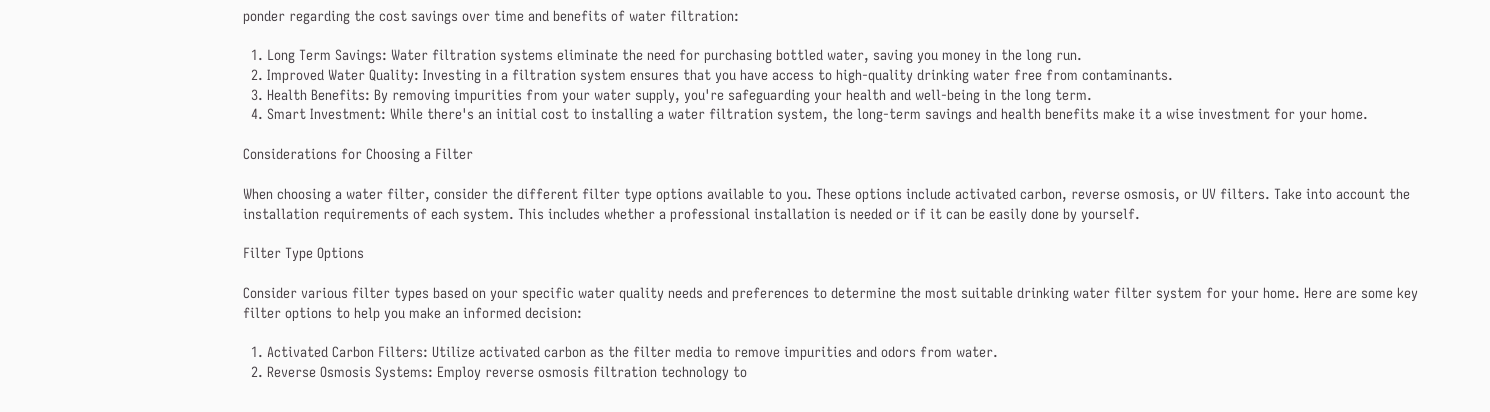ponder regarding the cost savings over time and benefits of water filtration:

  1. Long Term Savings: Water filtration systems eliminate the need for purchasing bottled water, saving you money in the long run.
  2. Improved Water Quality: Investing in a filtration system ensures that you have access to high-quality drinking water free from contaminants.
  3. Health Benefits: By removing impurities from your water supply, you're safeguarding your health and well-being in the long term.
  4. Smart Investment: While there's an initial cost to installing a water filtration system, the long-term savings and health benefits make it a wise investment for your home.

Considerations for Choosing a Filter

When choosing a water filter, consider the different filter type options available to you. These options include activated carbon, reverse osmosis, or UV filters. Take into account the installation requirements of each system. This includes whether a professional installation is needed or if it can be easily done by yourself.

Filter Type Options

Consider various filter types based on your specific water quality needs and preferences to determine the most suitable drinking water filter system for your home. Here are some key filter options to help you make an informed decision:

  1. Activated Carbon Filters: Utilize activated carbon as the filter media to remove impurities and odors from water.
  2. Reverse Osmosis Systems: Employ reverse osmosis filtration technology to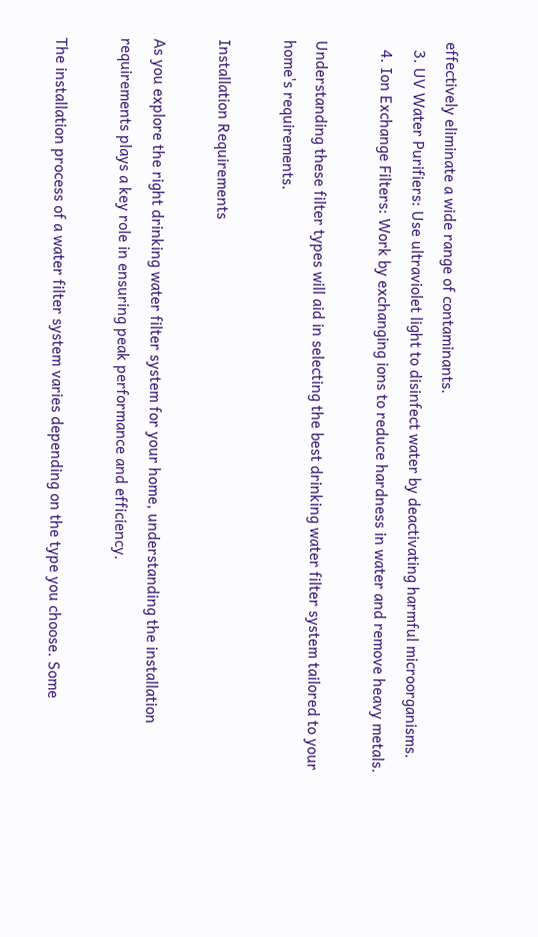effectively eliminate a wide range of contaminants.
  3. UV Water Purifiers: Use ultraviolet light to disinfect water by deactivating harmful microorganisms.
  4. Ion Exchange Filters: Work by exchanging ions to reduce hardness in water and remove heavy metals.

Understanding these filter types will aid in selecting the best drinking water filter system tailored to your home's requirements.

Installation Requirements

As you explore the right drinking water filter system for your home, understanding the installation requirements plays a key role in ensuring peak performance and efficiency.

The installation process of a water filter system varies depending on the type you choose. Some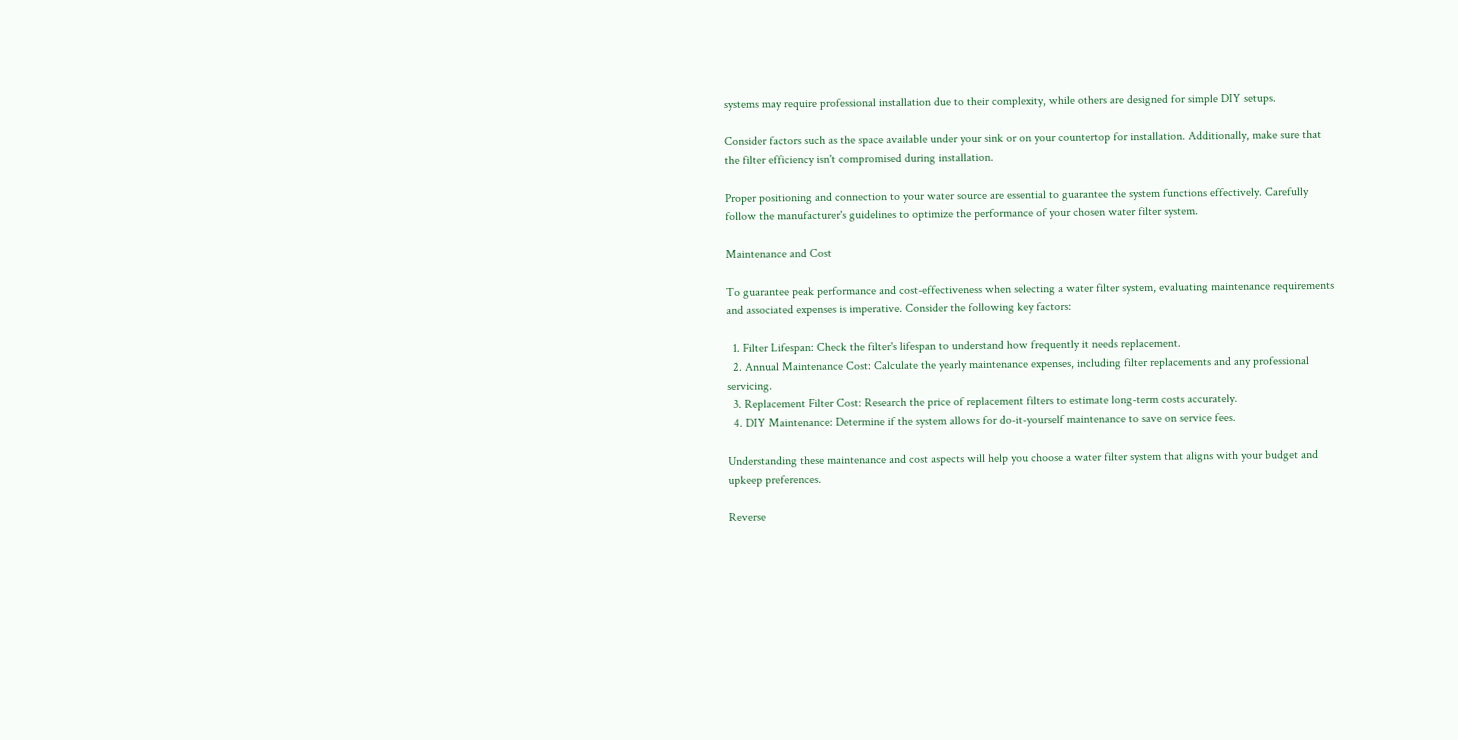systems may require professional installation due to their complexity, while others are designed for simple DIY setups.

Consider factors such as the space available under your sink or on your countertop for installation. Additionally, make sure that the filter efficiency isn't compromised during installation.

Proper positioning and connection to your water source are essential to guarantee the system functions effectively. Carefully follow the manufacturer's guidelines to optimize the performance of your chosen water filter system.

Maintenance and Cost

To guarantee peak performance and cost-effectiveness when selecting a water filter system, evaluating maintenance requirements and associated expenses is imperative. Consider the following key factors:

  1. Filter Lifespan: Check the filter's lifespan to understand how frequently it needs replacement.
  2. Annual Maintenance Cost: Calculate the yearly maintenance expenses, including filter replacements and any professional servicing.
  3. Replacement Filter Cost: Research the price of replacement filters to estimate long-term costs accurately.
  4. DIY Maintenance: Determine if the system allows for do-it-yourself maintenance to save on service fees.

Understanding these maintenance and cost aspects will help you choose a water filter system that aligns with your budget and upkeep preferences.

Reverse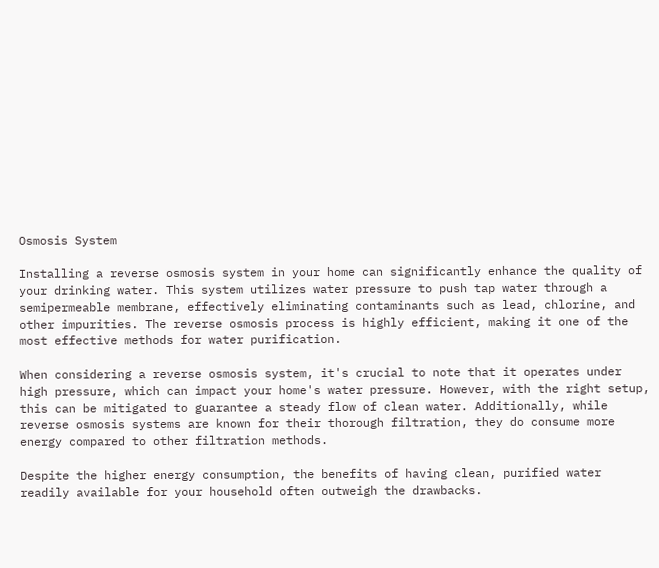Osmosis System

Installing a reverse osmosis system in your home can significantly enhance the quality of your drinking water. This system utilizes water pressure to push tap water through a semipermeable membrane, effectively eliminating contaminants such as lead, chlorine, and other impurities. The reverse osmosis process is highly efficient, making it one of the most effective methods for water purification.

When considering a reverse osmosis system, it's crucial to note that it operates under high pressure, which can impact your home's water pressure. However, with the right setup, this can be mitigated to guarantee a steady flow of clean water. Additionally, while reverse osmosis systems are known for their thorough filtration, they do consume more energy compared to other filtration methods.

Despite the higher energy consumption, the benefits of having clean, purified water readily available for your household often outweigh the drawbacks.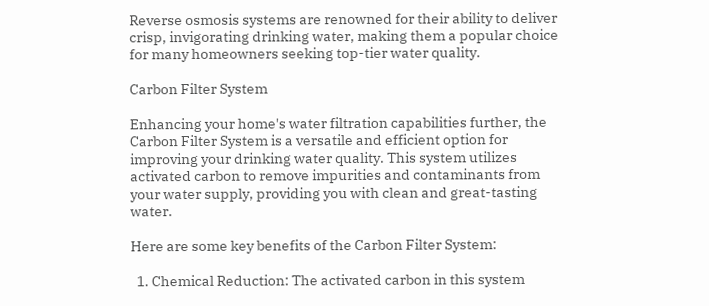Reverse osmosis systems are renowned for their ability to deliver crisp, invigorating drinking water, making them a popular choice for many homeowners seeking top-tier water quality.

Carbon Filter System

Enhancing your home's water filtration capabilities further, the Carbon Filter System is a versatile and efficient option for improving your drinking water quality. This system utilizes activated carbon to remove impurities and contaminants from your water supply, providing you with clean and great-tasting water.

Here are some key benefits of the Carbon Filter System:

  1. Chemical Reduction: The activated carbon in this system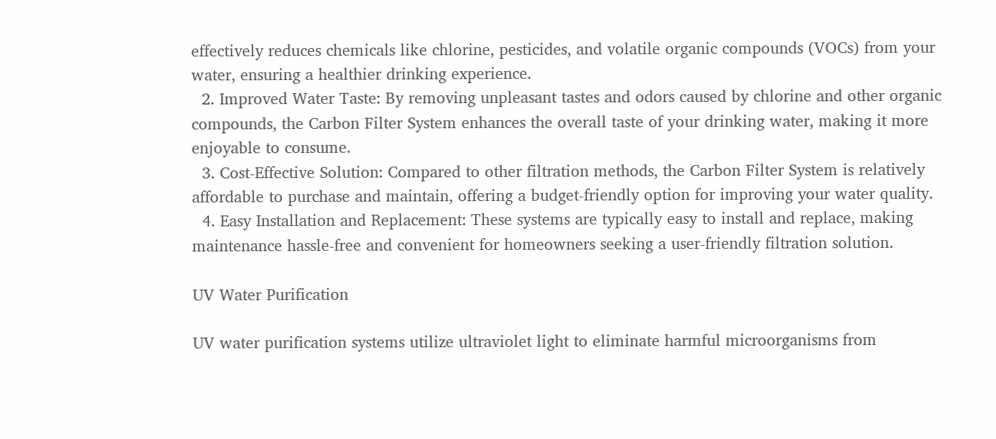effectively reduces chemicals like chlorine, pesticides, and volatile organic compounds (VOCs) from your water, ensuring a healthier drinking experience.
  2. Improved Water Taste: By removing unpleasant tastes and odors caused by chlorine and other organic compounds, the Carbon Filter System enhances the overall taste of your drinking water, making it more enjoyable to consume.
  3. Cost-Effective Solution: Compared to other filtration methods, the Carbon Filter System is relatively affordable to purchase and maintain, offering a budget-friendly option for improving your water quality.
  4. Easy Installation and Replacement: These systems are typically easy to install and replace, making maintenance hassle-free and convenient for homeowners seeking a user-friendly filtration solution.

UV Water Purification

UV water purification systems utilize ultraviolet light to eliminate harmful microorganisms from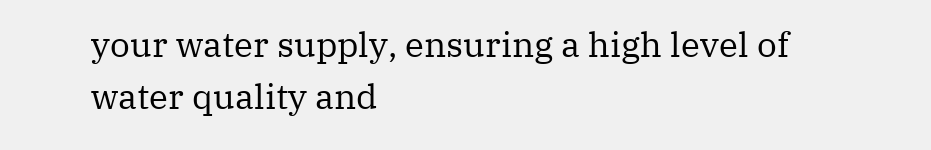your water supply, ensuring a high level of water quality and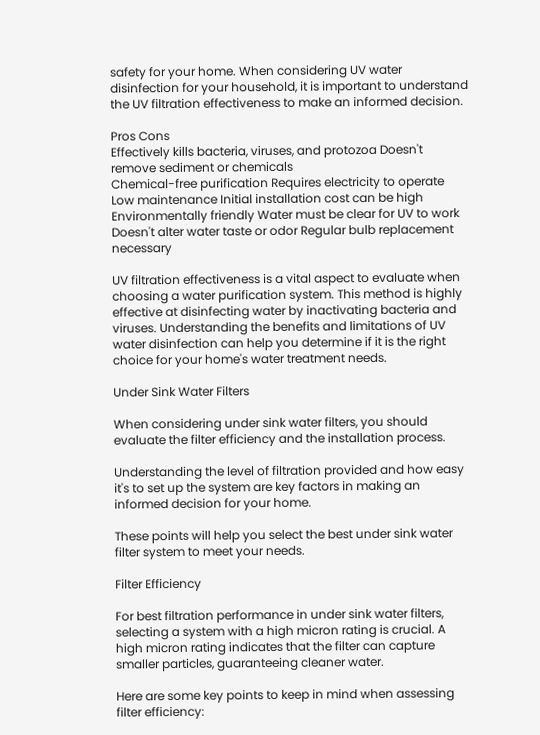safety for your home. When considering UV water disinfection for your household, it is important to understand the UV filtration effectiveness to make an informed decision.

Pros Cons
Effectively kills bacteria, viruses, and protozoa Doesn't remove sediment or chemicals
Chemical-free purification Requires electricity to operate
Low maintenance Initial installation cost can be high
Environmentally friendly Water must be clear for UV to work
Doesn't alter water taste or odor Regular bulb replacement necessary

UV filtration effectiveness is a vital aspect to evaluate when choosing a water purification system. This method is highly effective at disinfecting water by inactivating bacteria and viruses. Understanding the benefits and limitations of UV water disinfection can help you determine if it is the right choice for your home's water treatment needs.

Under Sink Water Filters

When considering under sink water filters, you should evaluate the filter efficiency and the installation process.

Understanding the level of filtration provided and how easy it's to set up the system are key factors in making an informed decision for your home.

These points will help you select the best under sink water filter system to meet your needs.

Filter Efficiency

For best filtration performance in under sink water filters, selecting a system with a high micron rating is crucial. A high micron rating indicates that the filter can capture smaller particles, guaranteeing cleaner water.

Here are some key points to keep in mind when assessing filter efficiency: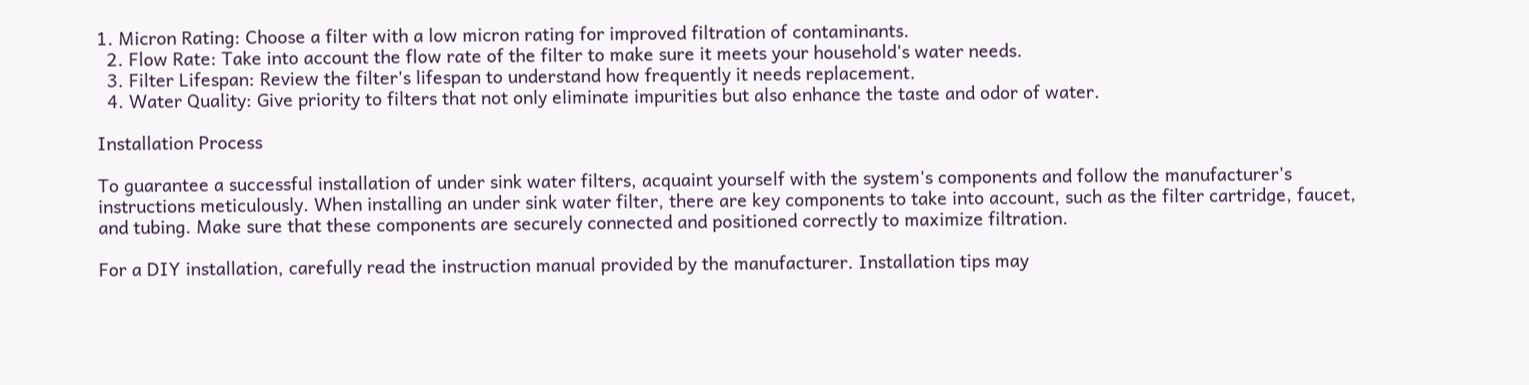1. Micron Rating: Choose a filter with a low micron rating for improved filtration of contaminants.
  2. Flow Rate: Take into account the flow rate of the filter to make sure it meets your household's water needs.
  3. Filter Lifespan: Review the filter's lifespan to understand how frequently it needs replacement.
  4. Water Quality: Give priority to filters that not only eliminate impurities but also enhance the taste and odor of water.

Installation Process

To guarantee a successful installation of under sink water filters, acquaint yourself with the system's components and follow the manufacturer's instructions meticulously. When installing an under sink water filter, there are key components to take into account, such as the filter cartridge, faucet, and tubing. Make sure that these components are securely connected and positioned correctly to maximize filtration.

For a DIY installation, carefully read the instruction manual provided by the manufacturer. Installation tips may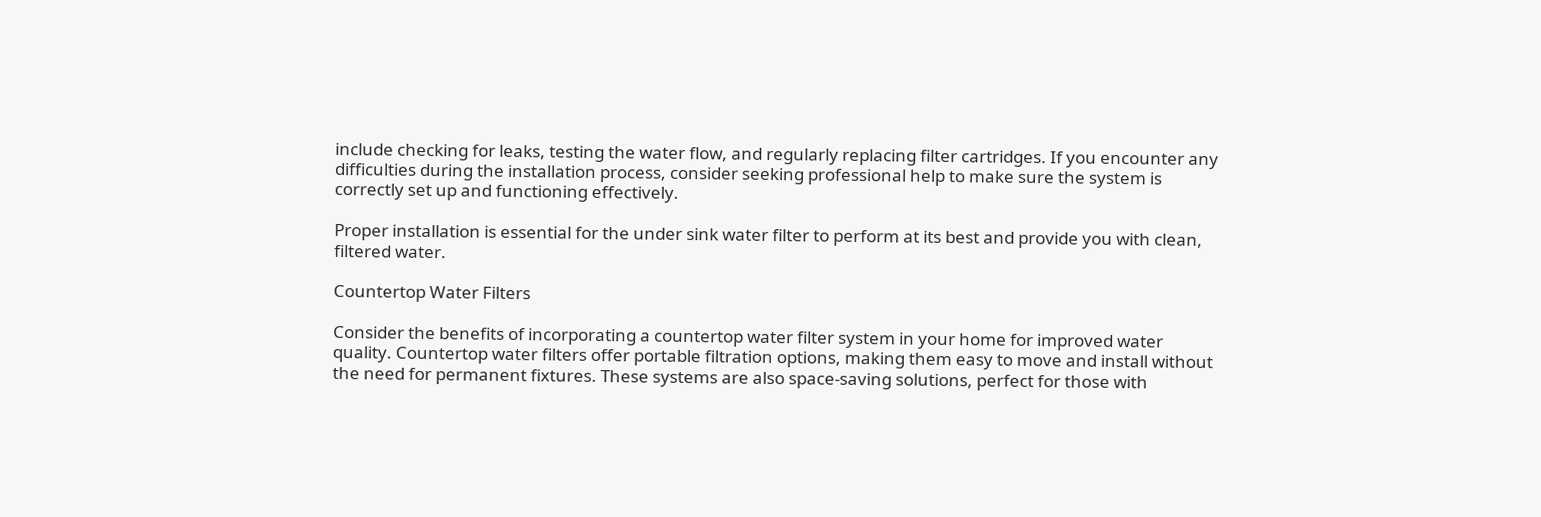include checking for leaks, testing the water flow, and regularly replacing filter cartridges. If you encounter any difficulties during the installation process, consider seeking professional help to make sure the system is correctly set up and functioning effectively.

Proper installation is essential for the under sink water filter to perform at its best and provide you with clean, filtered water.

Countertop Water Filters

Consider the benefits of incorporating a countertop water filter system in your home for improved water quality. Countertop water filters offer portable filtration options, making them easy to move and install without the need for permanent fixtures. These systems are also space-saving solutions, perfect for those with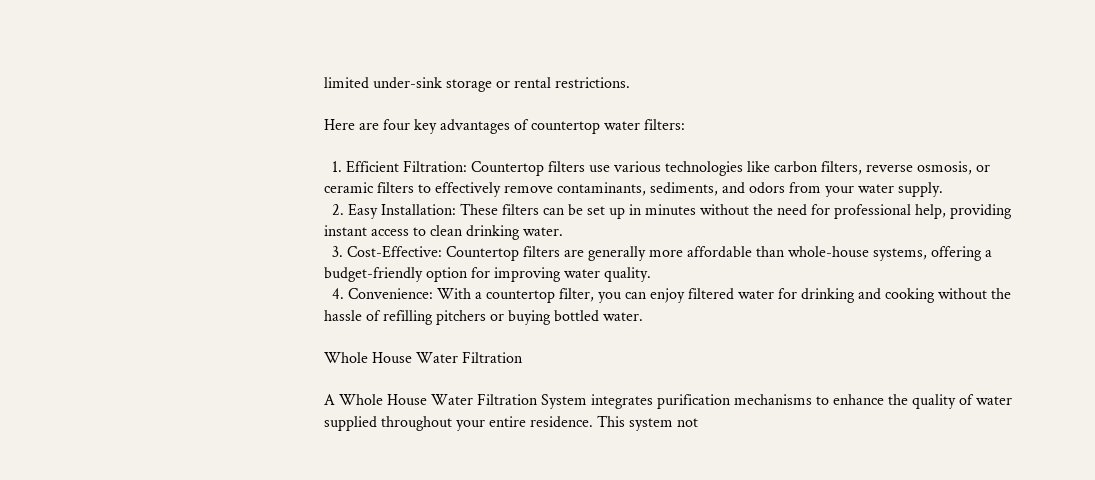limited under-sink storage or rental restrictions.

Here are four key advantages of countertop water filters:

  1. Efficient Filtration: Countertop filters use various technologies like carbon filters, reverse osmosis, or ceramic filters to effectively remove contaminants, sediments, and odors from your water supply.
  2. Easy Installation: These filters can be set up in minutes without the need for professional help, providing instant access to clean drinking water.
  3. Cost-Effective: Countertop filters are generally more affordable than whole-house systems, offering a budget-friendly option for improving water quality.
  4. Convenience: With a countertop filter, you can enjoy filtered water for drinking and cooking without the hassle of refilling pitchers or buying bottled water.

Whole House Water Filtration

A Whole House Water Filtration System integrates purification mechanisms to enhance the quality of water supplied throughout your entire residence. This system not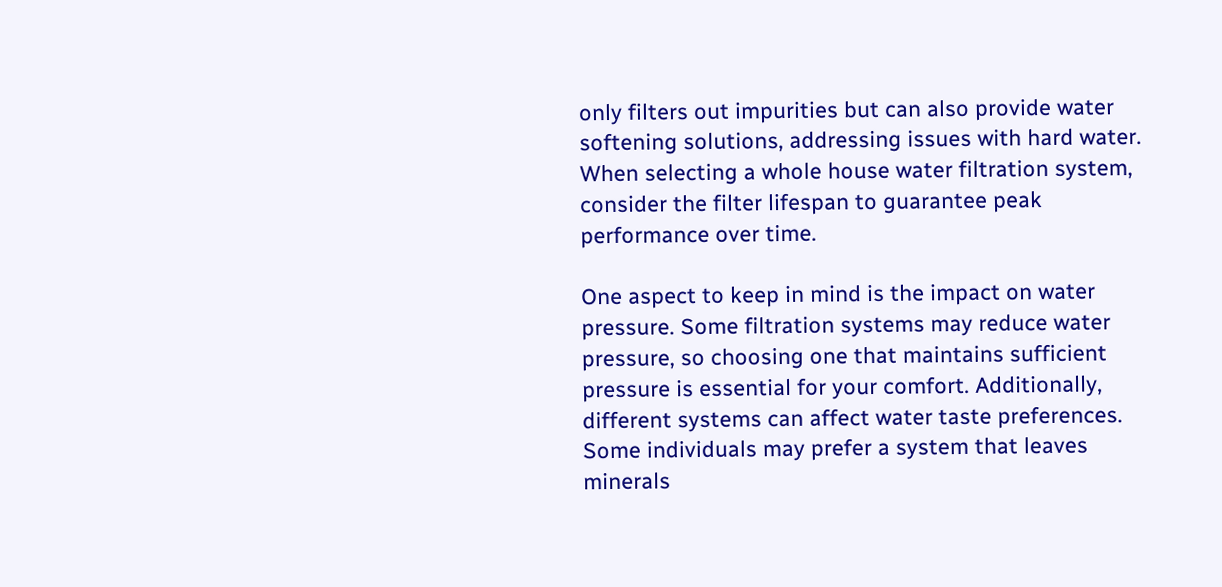only filters out impurities but can also provide water softening solutions, addressing issues with hard water. When selecting a whole house water filtration system, consider the filter lifespan to guarantee peak performance over time.

One aspect to keep in mind is the impact on water pressure. Some filtration systems may reduce water pressure, so choosing one that maintains sufficient pressure is essential for your comfort. Additionally, different systems can affect water taste preferences. Some individuals may prefer a system that leaves minerals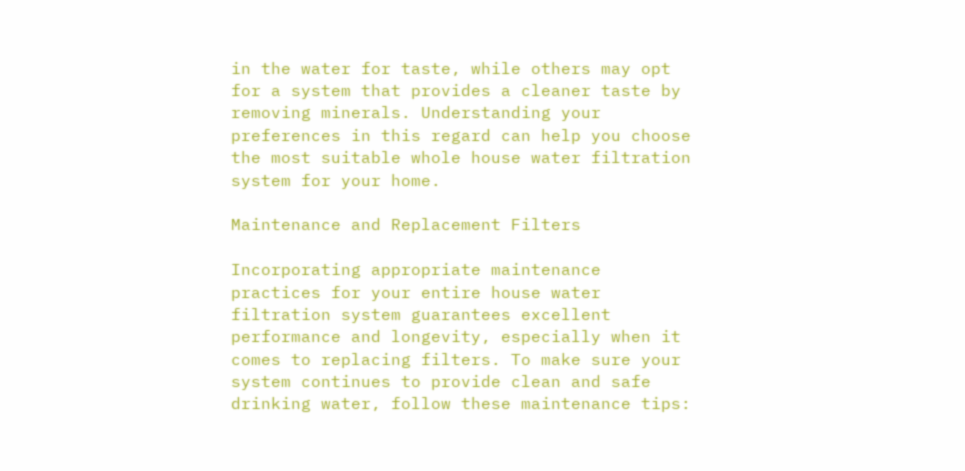in the water for taste, while others may opt for a system that provides a cleaner taste by removing minerals. Understanding your preferences in this regard can help you choose the most suitable whole house water filtration system for your home.

Maintenance and Replacement Filters

Incorporating appropriate maintenance practices for your entire house water filtration system guarantees excellent performance and longevity, especially when it comes to replacing filters. To make sure your system continues to provide clean and safe drinking water, follow these maintenance tips: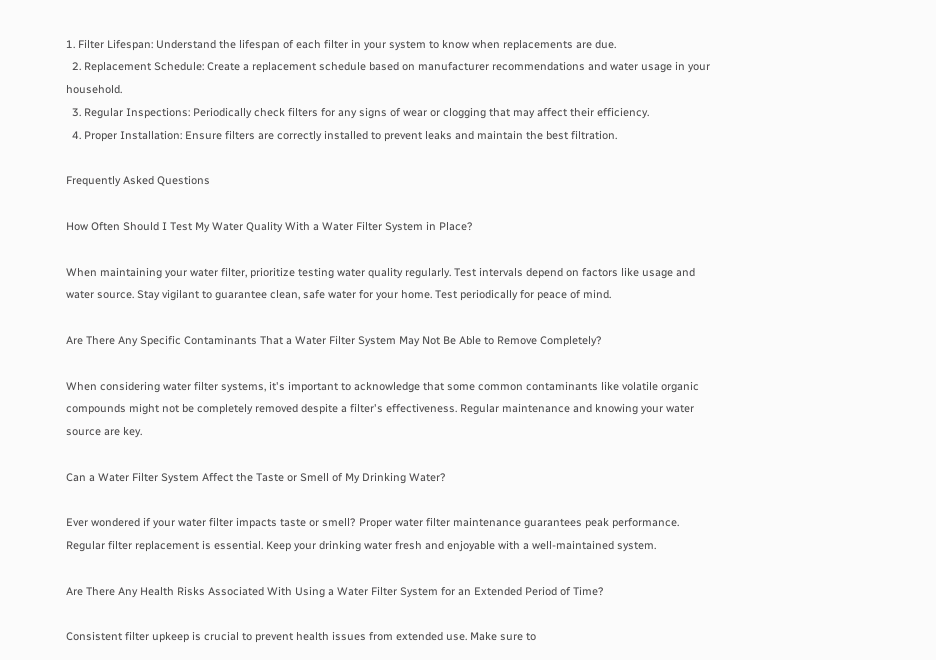1. Filter Lifespan: Understand the lifespan of each filter in your system to know when replacements are due.
  2. Replacement Schedule: Create a replacement schedule based on manufacturer recommendations and water usage in your household.
  3. Regular Inspections: Periodically check filters for any signs of wear or clogging that may affect their efficiency.
  4. Proper Installation: Ensure filters are correctly installed to prevent leaks and maintain the best filtration.

Frequently Asked Questions

How Often Should I Test My Water Quality With a Water Filter System in Place?

When maintaining your water filter, prioritize testing water quality regularly. Test intervals depend on factors like usage and water source. Stay vigilant to guarantee clean, safe water for your home. Test periodically for peace of mind.

Are There Any Specific Contaminants That a Water Filter System May Not Be Able to Remove Completely?

When considering water filter systems, it's important to acknowledge that some common contaminants like volatile organic compounds might not be completely removed despite a filter's effectiveness. Regular maintenance and knowing your water source are key.

Can a Water Filter System Affect the Taste or Smell of My Drinking Water?

Ever wondered if your water filter impacts taste or smell? Proper water filter maintenance guarantees peak performance. Regular filter replacement is essential. Keep your drinking water fresh and enjoyable with a well-maintained system.

Are There Any Health Risks Associated With Using a Water Filter System for an Extended Period of Time?

Consistent filter upkeep is crucial to prevent health issues from extended use. Make sure to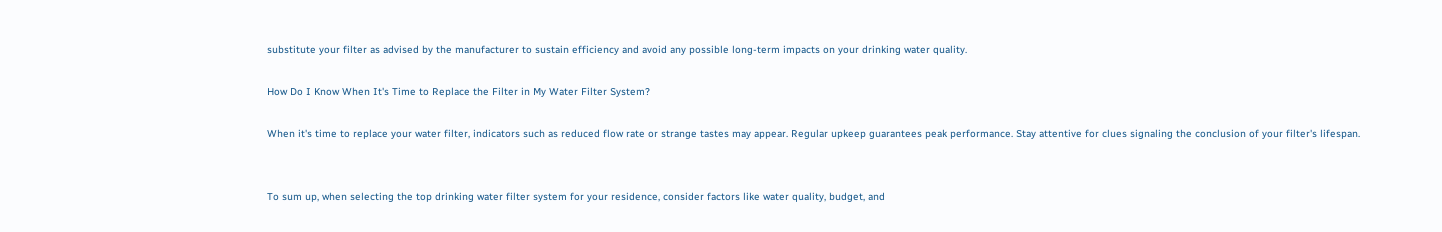substitute your filter as advised by the manufacturer to sustain efficiency and avoid any possible long-term impacts on your drinking water quality.

How Do I Know When It's Time to Replace the Filter in My Water Filter System?

When it's time to replace your water filter, indicators such as reduced flow rate or strange tastes may appear. Regular upkeep guarantees peak performance. Stay attentive for clues signaling the conclusion of your filter's lifespan.


To sum up, when selecting the top drinking water filter system for your residence, consider factors like water quality, budget, and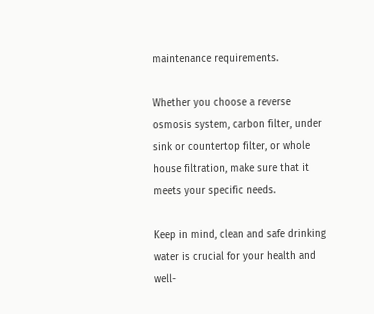maintenance requirements.

Whether you choose a reverse osmosis system, carbon filter, under sink or countertop filter, or whole house filtration, make sure that it meets your specific needs.

Keep in mind, clean and safe drinking water is crucial for your health and well-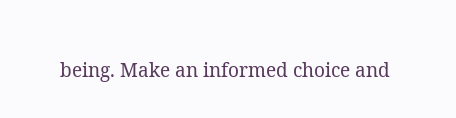being. Make an informed choice and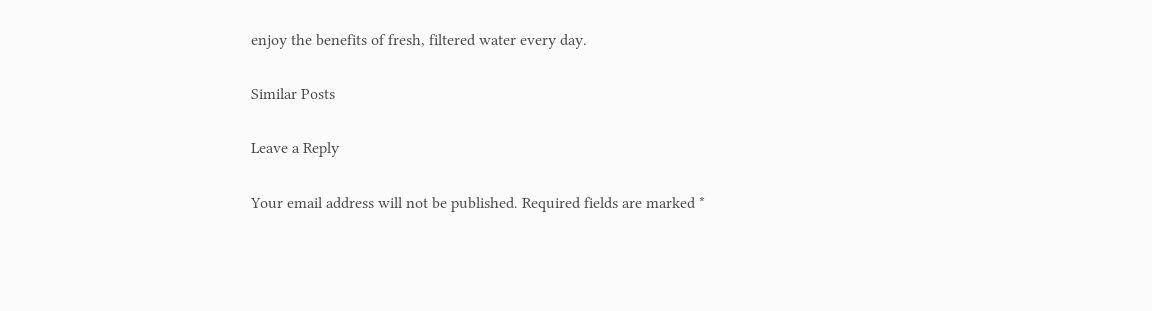enjoy the benefits of fresh, filtered water every day.

Similar Posts

Leave a Reply

Your email address will not be published. Required fields are marked *